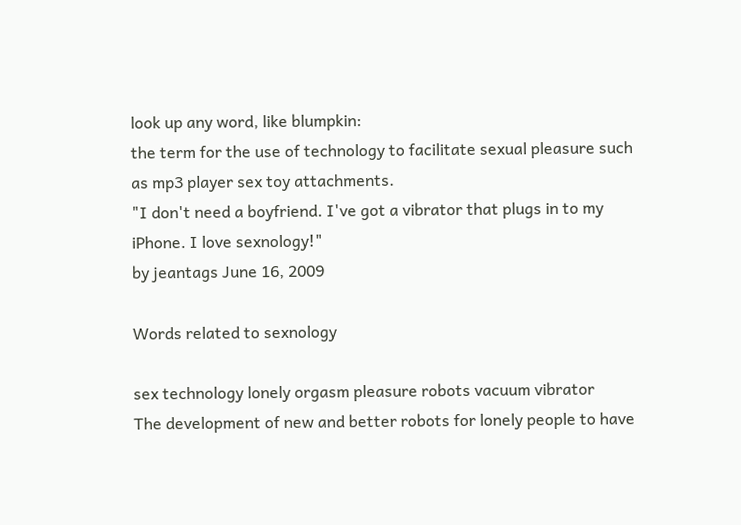look up any word, like blumpkin:
the term for the use of technology to facilitate sexual pleasure such as mp3 player sex toy attachments.
"I don't need a boyfriend. I've got a vibrator that plugs in to my iPhone. I love sexnology!"
by jeantags June 16, 2009

Words related to sexnology

sex technology lonely orgasm pleasure robots vacuum vibrator
The development of new and better robots for lonely people to have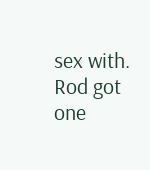sex with.
Rod got one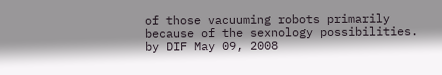of those vacuuming robots primarily because of the sexnology possibilities.
by DIF May 09, 2008